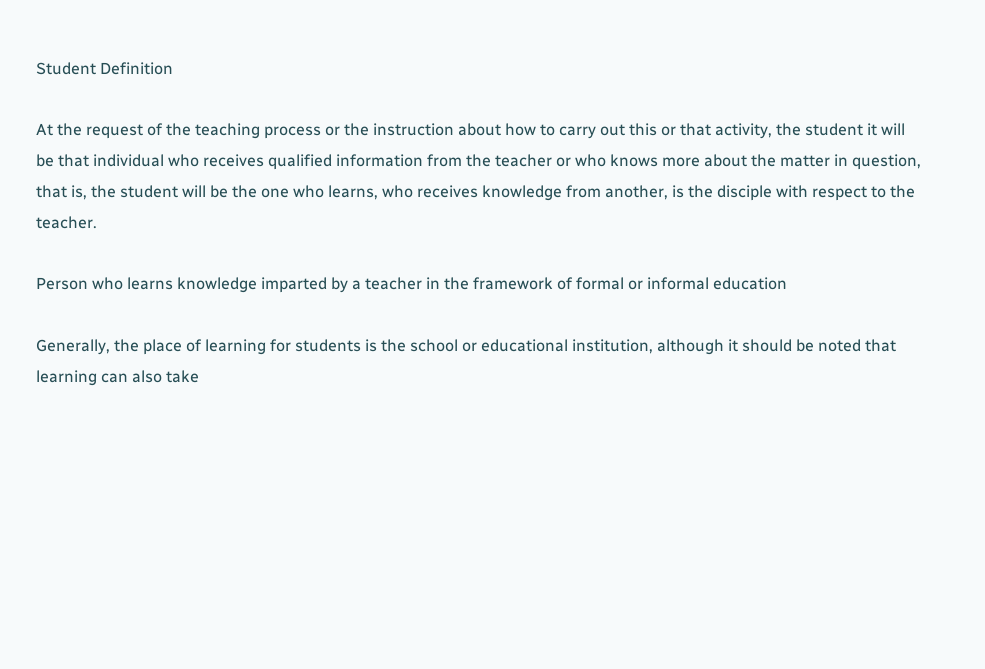Student Definition

At the request of the teaching process or the instruction about how to carry out this or that activity, the student it will be that individual who receives qualified information from the teacher or who knows more about the matter in question, that is, the student will be the one who learns, who receives knowledge from another, is the disciple with respect to the teacher.

Person who learns knowledge imparted by a teacher in the framework of formal or informal education

Generally, the place of learning for students is the school or educational institution, although it should be noted that learning can also take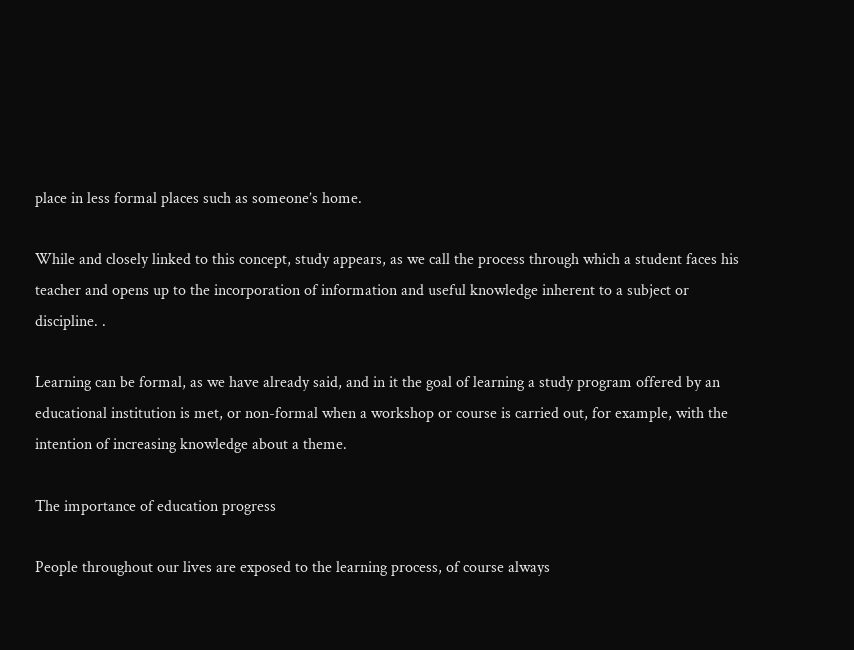place in less formal places such as someone’s home.

While and closely linked to this concept, study appears, as we call the process through which a student faces his teacher and opens up to the incorporation of information and useful knowledge inherent to a subject or discipline. .

Learning can be formal, as we have already said, and in it the goal of learning a study program offered by an educational institution is met, or non-formal when a workshop or course is carried out, for example, with the intention of increasing knowledge about a theme.

The importance of education progress

People throughout our lives are exposed to the learning process, of course always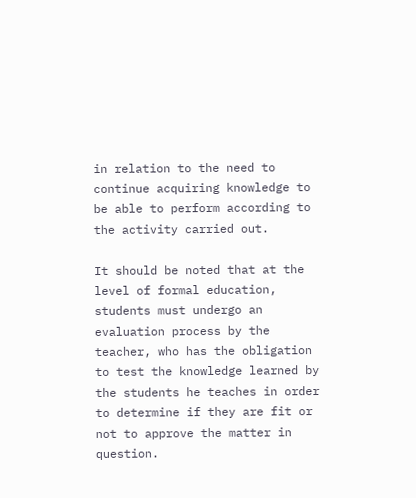in relation to the need to continue acquiring knowledge to be able to perform according to the activity carried out.

It should be noted that at the level of formal education, students must undergo an evaluation process by the teacher, who has the obligation to test the knowledge learned by the students he teaches in order to determine if they are fit or not to approve the matter in question.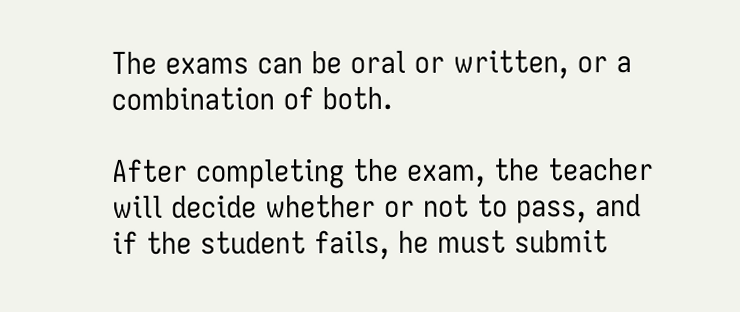The exams can be oral or written, or a combination of both.

After completing the exam, the teacher will decide whether or not to pass, and if the student fails, he must submit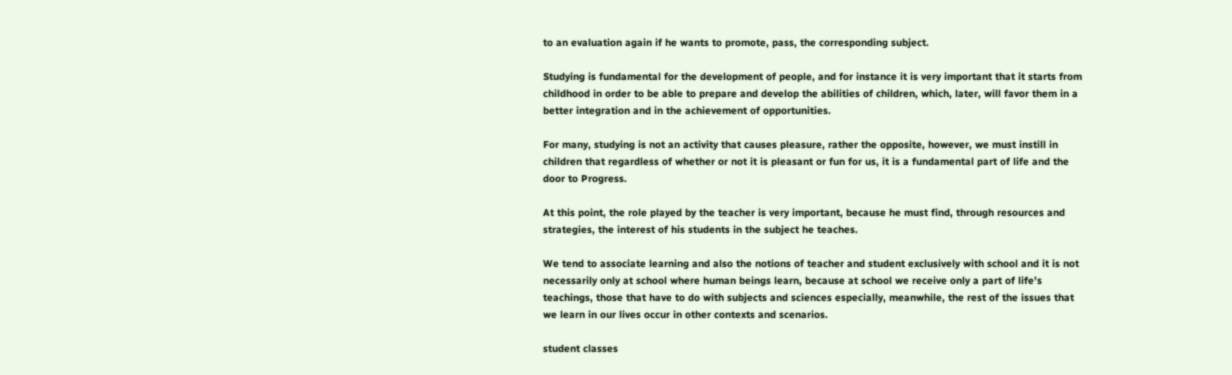to an evaluation again if he wants to promote, pass, the corresponding subject.

Studying is fundamental for the development of people, and for instance it is very important that it starts from childhood in order to be able to prepare and develop the abilities of children, which, later, will favor them in a better integration and in the achievement of opportunities.

For many, studying is not an activity that causes pleasure, rather the opposite, however, we must instill in children that regardless of whether or not it is pleasant or fun for us, it is a fundamental part of life and the door to Progress.

At this point, the role played by the teacher is very important, because he must find, through resources and strategies, the interest of his students in the subject he teaches.

We tend to associate learning and also the notions of teacher and student exclusively with school and it is not necessarily only at school where human beings learn, because at school we receive only a part of life’s teachings, those that have to do with subjects and sciences especially, meanwhile, the rest of the issues that we learn in our lives occur in other contexts and scenarios.

student classes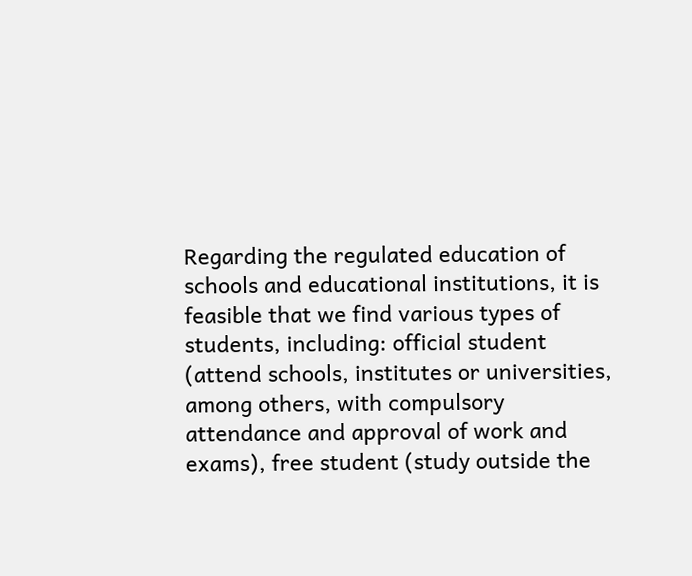Regarding the regulated education of schools and educational institutions, it is feasible that we find various types of students, including: official student (attend schools, institutes or universities, among others, with compulsory attendance and approval of work and exams), free student (study outside the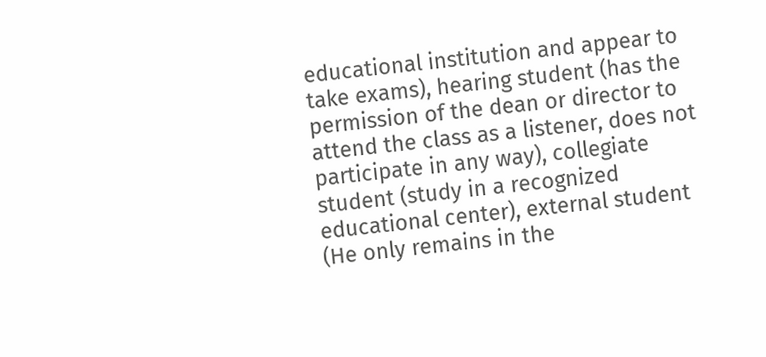educational institution and appear to take exams), hearing student (has the permission of the dean or director to attend the class as a listener, does not participate in any way), collegiate student (study in a recognized educational center), external student (He only remains in the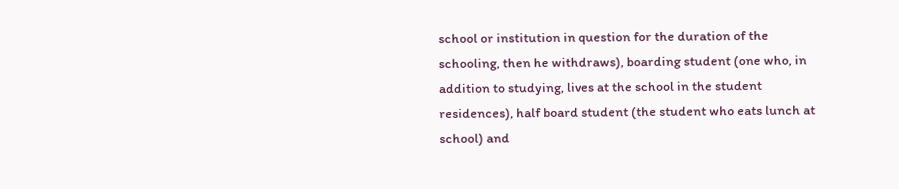school or institution in question for the duration of the schooling, then he withdraws), boarding student (one who, in addition to studying, lives at the school in the student residences), half board student (the student who eats lunch at school) and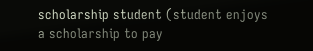scholarship student (student enjoys a scholarship to pay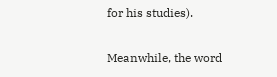for his studies).

Meanwhile, the word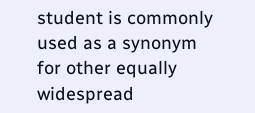student is commonly used as a synonym for other equally widespread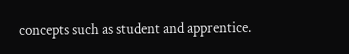concepts such as student and apprentice.